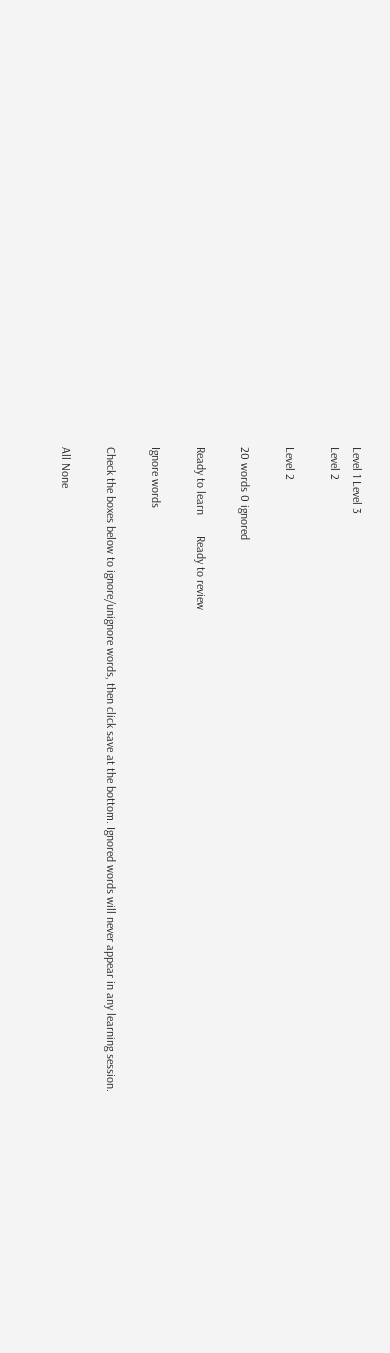Level 1 Level 3
Level 2

Level 2

20 words 0 ignored

Ready to learn       Ready to review

Ignore words

Check the boxes below to ignore/unignore words, then click save at the bottom. Ignored words will never appear in any learning session.

All None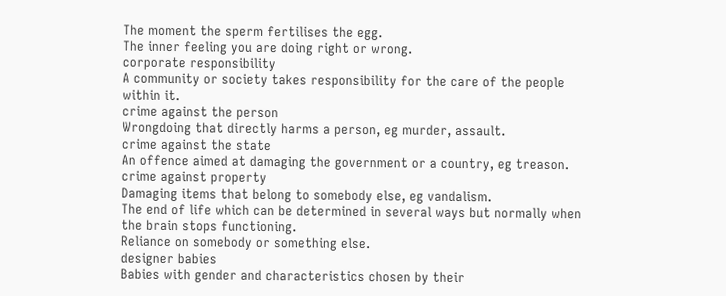The moment the sperm fertilises the egg.
The inner feeling you are doing right or wrong.
corporate responsibility
A community or society takes responsibility for the care of the people within it.
crime against the person
Wrongdoing that directly harms a person, eg murder, assault.
crime against the state
An offence aimed at damaging the government or a country, eg treason.
crime against property
Damaging items that belong to somebody else, eg vandalism.
The end of life which can be determined in several ways but normally when the brain stops functioning.
Reliance on somebody or something else.
designer babies
Babies with gender and characteristics chosen by their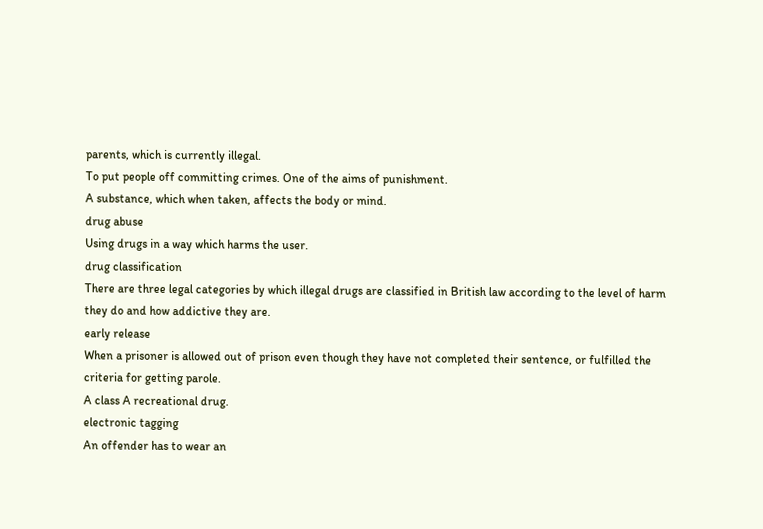parents, which is currently illegal.
To put people off committing crimes. One of the aims of punishment.
A substance, which when taken, affects the body or mind.
drug abuse
Using drugs in a way which harms the user.
drug classification
There are three legal categories by which illegal drugs are classified in British law according to the level of harm they do and how addictive they are.
early release
When a prisoner is allowed out of prison even though they have not completed their sentence, or fulfilled the criteria for getting parole.
A class A recreational drug.
electronic tagging
An offender has to wear an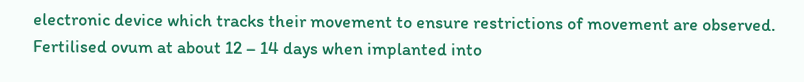electronic device which tracks their movement to ensure restrictions of movement are observed.
Fertilised ovum at about 12 – 14 days when implanted into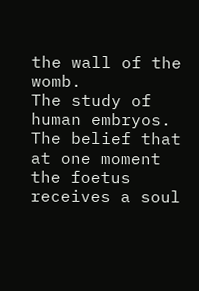the wall of the womb.
The study of human embryos.
The belief that at one moment the foetus receives a soul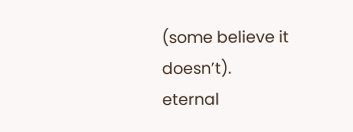(some believe it doesn’t).
eternal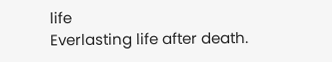life
Everlasting life after death.